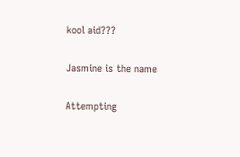kool aid???

Jasmine is the name

Attempting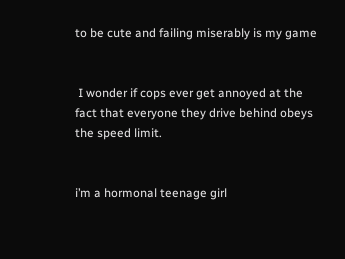to be cute and failing miserably is my game


 I wonder if cops ever get annoyed at the fact that everyone they drive behind obeys the speed limit.


i’m a hormonal teenage girl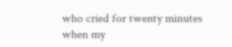who cried for twenty minutes when my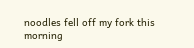noodles fell off my fork this morning